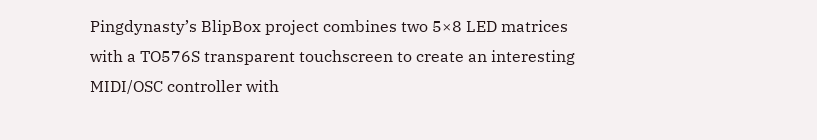Pingdynasty’s BlipBox project combines two 5×8 LED matrices with a TO576S transparent touchscreen to create an interesting MIDI/OSC controller with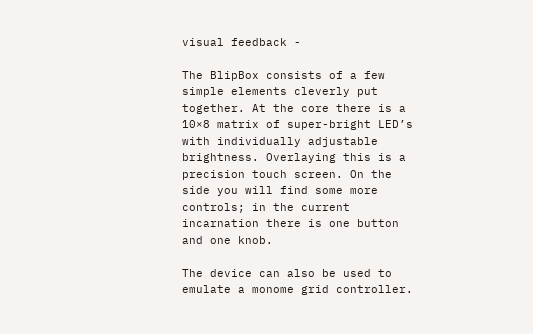visual feedback -

The BlipBox consists of a few simple elements cleverly put together. At the core there is a 10×8 matrix of super-bright LED’s with individually adjustable brightness. Overlaying this is a precision touch screen. On the side you will find some more controls; in the current incarnation there is one button and one knob.

The device can also be used to emulate a monome grid controller.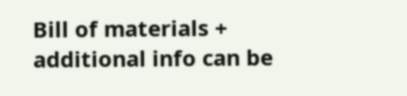Bill of materials + additional info can be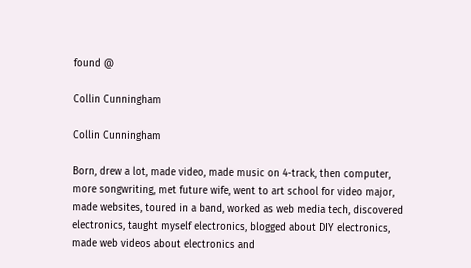found @

Collin Cunningham

Collin Cunningham

Born, drew a lot, made video, made music on 4-track, then computer, more songwriting, met future wife, went to art school for video major, made websites, toured in a band, worked as web media tech, discovered electronics, taught myself electronics, blogged about DIY electronics, made web videos about electronics and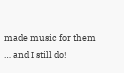made music for them … and I still do!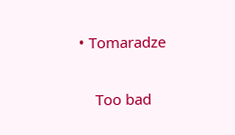• Tomaradze

    Too bad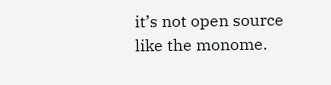it’s not open source like the monome.